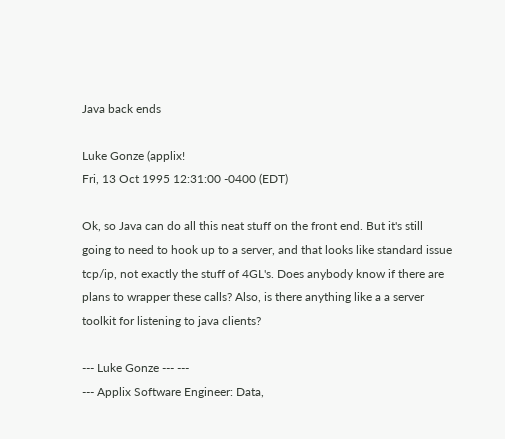Java back ends

Luke Gonze (applix!
Fri, 13 Oct 1995 12:31:00 -0400 (EDT)

Ok, so Java can do all this neat stuff on the front end. But it's still
going to need to hook up to a server, and that looks like standard issue
tcp/ip, not exactly the stuff of 4GL's. Does anybody know if there are
plans to wrapper these calls? Also, is there anything like a a server
toolkit for listening to java clients?

--- Luke Gonze --- ---
--- Applix Software Engineer: Data,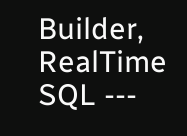Builder, RealTime SQL ---